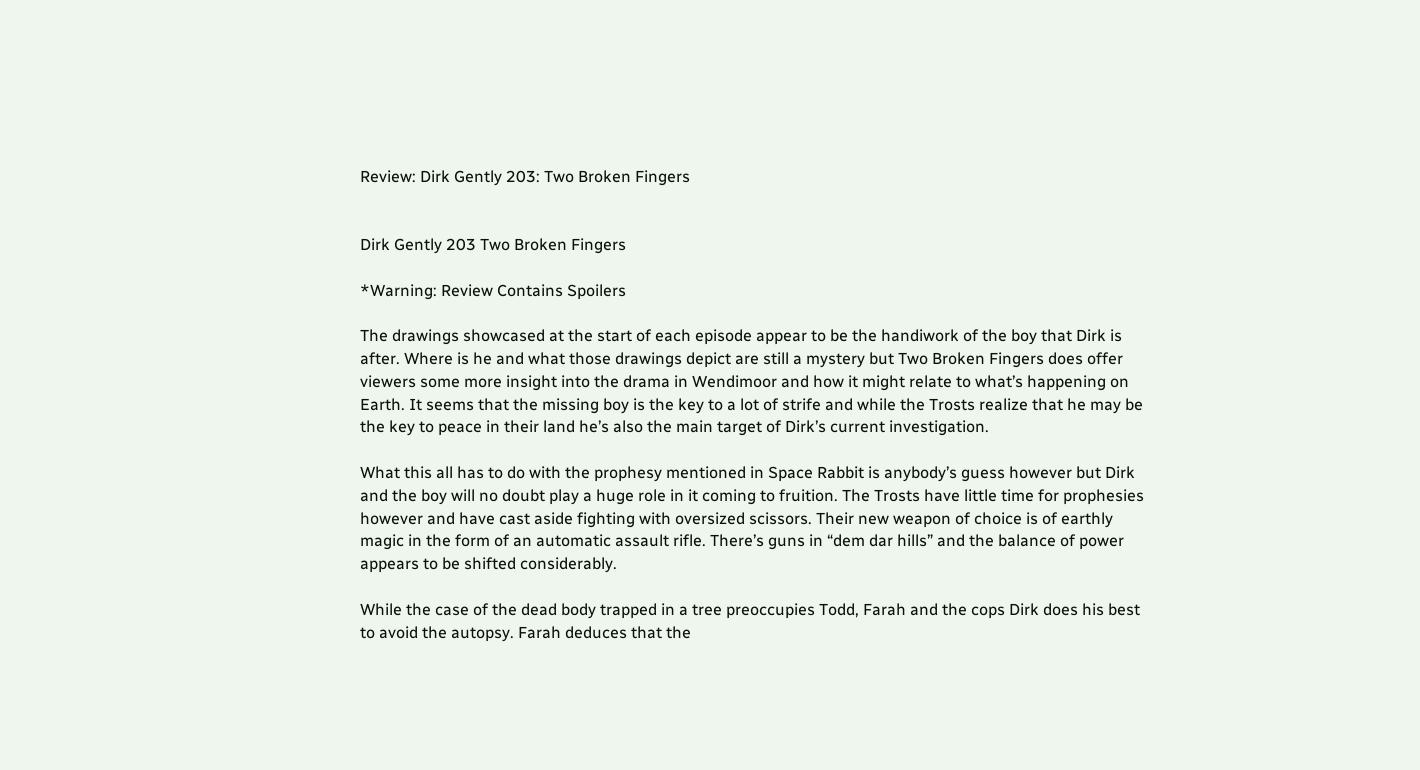Review: Dirk Gently 203: Two Broken Fingers


Dirk Gently 203 Two Broken Fingers

*Warning: Review Contains Spoilers

The drawings showcased at the start of each episode appear to be the handiwork of the boy that Dirk is after. Where is he and what those drawings depict are still a mystery but Two Broken Fingers does offer viewers some more insight into the drama in Wendimoor and how it might relate to what’s happening on Earth. It seems that the missing boy is the key to a lot of strife and while the Trosts realize that he may be the key to peace in their land he’s also the main target of Dirk’s current investigation.

What this all has to do with the prophesy mentioned in Space Rabbit is anybody’s guess however but Dirk and the boy will no doubt play a huge role in it coming to fruition. The Trosts have little time for prophesies however and have cast aside fighting with oversized scissors. Their new weapon of choice is of earthly magic in the form of an automatic assault rifle. There’s guns in “dem dar hills” and the balance of power appears to be shifted considerably.

While the case of the dead body trapped in a tree preoccupies Todd, Farah and the cops Dirk does his best to avoid the autopsy. Farah deduces that the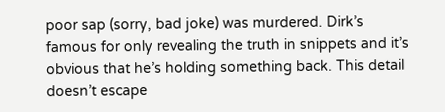poor sap (sorry, bad joke) was murdered. Dirk’s famous for only revealing the truth in snippets and it’s obvious that he’s holding something back. This detail doesn’t escape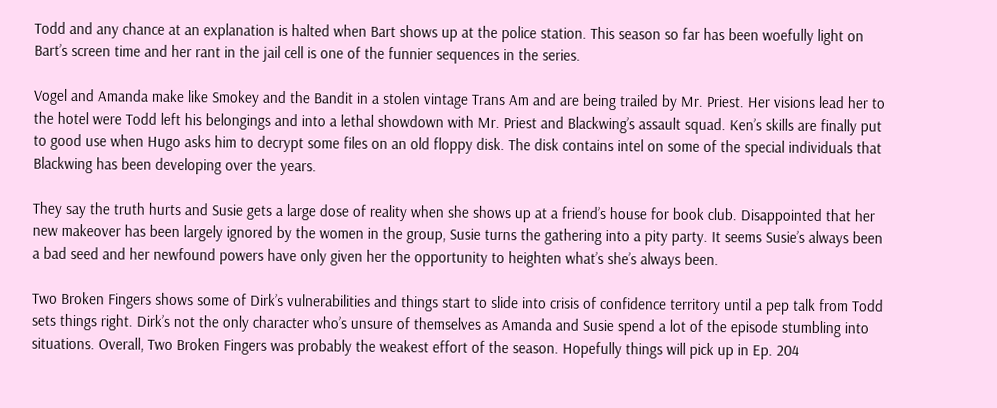Todd and any chance at an explanation is halted when Bart shows up at the police station. This season so far has been woefully light on Bart’s screen time and her rant in the jail cell is one of the funnier sequences in the series.

Vogel and Amanda make like Smokey and the Bandit in a stolen vintage Trans Am and are being trailed by Mr. Priest. Her visions lead her to the hotel were Todd left his belongings and into a lethal showdown with Mr. Priest and Blackwing’s assault squad. Ken’s skills are finally put to good use when Hugo asks him to decrypt some files on an old floppy disk. The disk contains intel on some of the special individuals that Blackwing has been developing over the years.

They say the truth hurts and Susie gets a large dose of reality when she shows up at a friend’s house for book club. Disappointed that her new makeover has been largely ignored by the women in the group, Susie turns the gathering into a pity party. It seems Susie’s always been a bad seed and her newfound powers have only given her the opportunity to heighten what’s she’s always been.

Two Broken Fingers shows some of Dirk’s vulnerabilities and things start to slide into crisis of confidence territory until a pep talk from Todd sets things right. Dirk’s not the only character who’s unsure of themselves as Amanda and Susie spend a lot of the episode stumbling into situations. Overall, Two Broken Fingers was probably the weakest effort of the season. Hopefully things will pick up in Ep. 204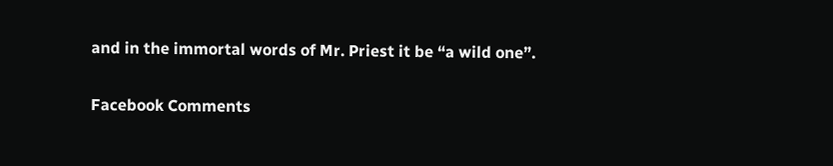and in the immortal words of Mr. Priest it be “a wild one”.

Facebook Comments